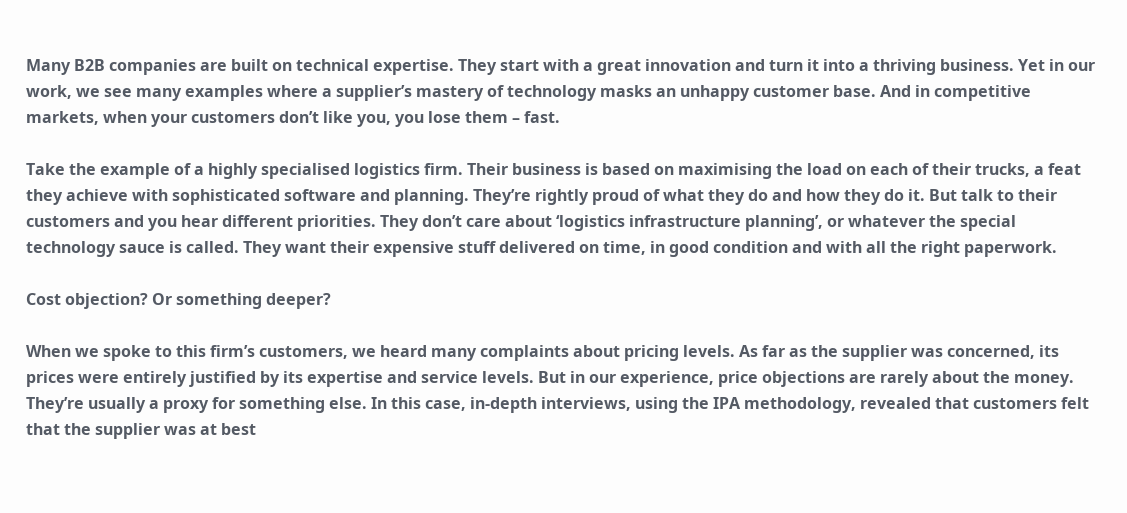Many B2B companies are built on technical expertise. They start with a great innovation and turn it into a thriving business. Yet in our work, we see many examples where a supplier’s mastery of technology masks an unhappy customer base. And in competitive markets, when your customers don’t like you, you lose them – fast.

Take the example of a highly specialised logistics firm. Their business is based on maximising the load on each of their trucks, a feat they achieve with sophisticated software and planning. They’re rightly proud of what they do and how they do it. But talk to their customers and you hear different priorities. They don’t care about ‘logistics infrastructure planning’, or whatever the special technology sauce is called. They want their expensive stuff delivered on time, in good condition and with all the right paperwork.

Cost objection? Or something deeper?

When we spoke to this firm’s customers, we heard many complaints about pricing levels. As far as the supplier was concerned, its prices were entirely justified by its expertise and service levels. But in our experience, price objections are rarely about the money. They’re usually a proxy for something else. In this case, in-depth interviews, using the IPA methodology, revealed that customers felt that the supplier was at best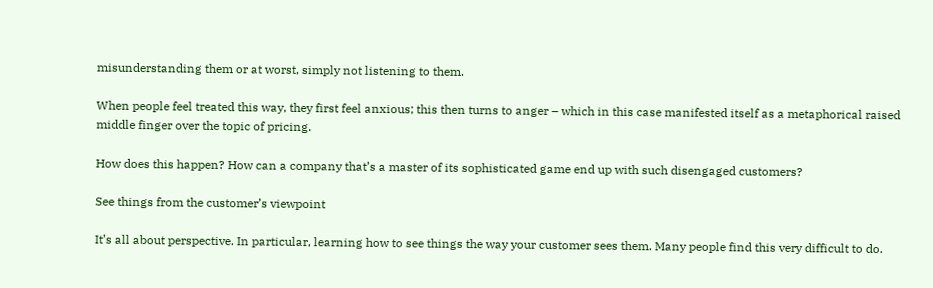misunderstanding them or at worst, simply not listening to them.

When people feel treated this way, they first feel anxious; this then turns to anger – which in this case manifested itself as a metaphorical raised middle finger over the topic of pricing.

How does this happen? How can a company that’s a master of its sophisticated game end up with such disengaged customers?

See things from the customer’s viewpoint

It’s all about perspective. In particular, learning how to see things the way your customer sees them. Many people find this very difficult to do.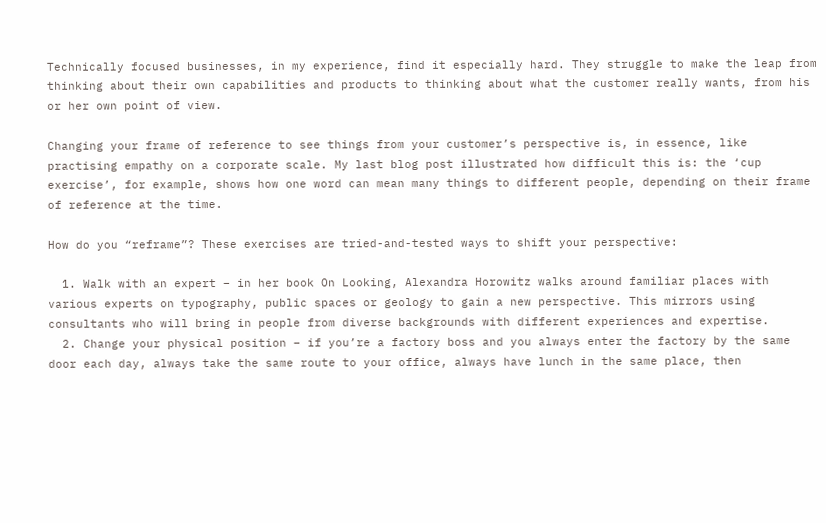Technically focused businesses, in my experience, find it especially hard. They struggle to make the leap from thinking about their own capabilities and products to thinking about what the customer really wants, from his or her own point of view.

Changing your frame of reference to see things from your customer’s perspective is, in essence, like practising empathy on a corporate scale. My last blog post illustrated how difficult this is: the ‘cup exercise’, for example, shows how one word can mean many things to different people, depending on their frame of reference at the time.

How do you “reframe”? These exercises are tried-and-tested ways to shift your perspective:

  1. Walk with an expert – in her book On Looking, Alexandra Horowitz walks around familiar places with various experts on typography, public spaces or geology to gain a new perspective. This mirrors using consultants who will bring in people from diverse backgrounds with different experiences and expertise.
  2. Change your physical position – if you’re a factory boss and you always enter the factory by the same door each day, always take the same route to your office, always have lunch in the same place, then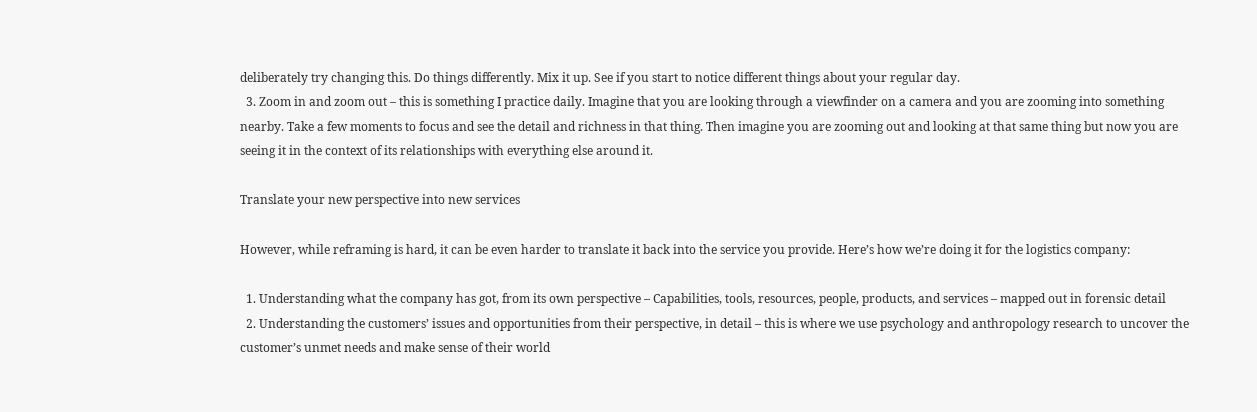deliberately try changing this. Do things differently. Mix it up. See if you start to notice different things about your regular day.
  3. Zoom in and zoom out – this is something I practice daily. Imagine that you are looking through a viewfinder on a camera and you are zooming into something nearby. Take a few moments to focus and see the detail and richness in that thing. Then imagine you are zooming out and looking at that same thing but now you are seeing it in the context of its relationships with everything else around it.

Translate your new perspective into new services

However, while reframing is hard, it can be even harder to translate it back into the service you provide. Here’s how we’re doing it for the logistics company:

  1. Understanding what the company has got, from its own perspective – Capabilities, tools, resources, people, products, and services – mapped out in forensic detail
  2. Understanding the customers’ issues and opportunities from their perspective, in detail – this is where we use psychology and anthropology research to uncover the customer’s unmet needs and make sense of their world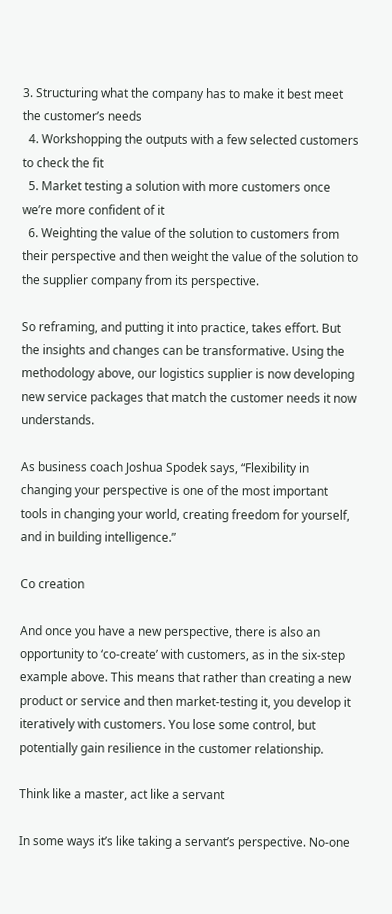3. Structuring what the company has to make it best meet the customer’s needs
  4. Workshopping the outputs with a few selected customers to check the fit
  5. Market testing a solution with more customers once we’re more confident of it
  6. Weighting the value of the solution to customers from their perspective and then weight the value of the solution to the supplier company from its perspective.

So reframing, and putting it into practice, takes effort. But the insights and changes can be transformative. Using the methodology above, our logistics supplier is now developing new service packages that match the customer needs it now understands.

As business coach Joshua Spodek says, “Flexibility in changing your perspective is one of the most important tools in changing your world, creating freedom for yourself, and in building intelligence.”

Co creation

And once you have a new perspective, there is also an opportunity to ‘co-create’ with customers, as in the six-step example above. This means that rather than creating a new product or service and then market-testing it, you develop it iteratively with customers. You lose some control, but potentially gain resilience in the customer relationship.

Think like a master, act like a servant

In some ways it’s like taking a servant’s perspective. No-one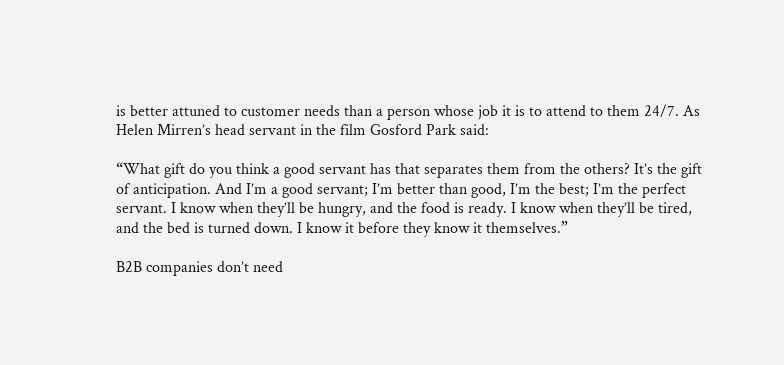is better attuned to customer needs than a person whose job it is to attend to them 24/7. As Helen Mirren’s head servant in the film Gosford Park said:

“What gift do you think a good servant has that separates them from the others? It’s the gift of anticipation. And I’m a good servant; I’m better than good, I’m the best; I’m the perfect servant. I know when they’ll be hungry, and the food is ready. I know when they’ll be tired, and the bed is turned down. I know it before they know it themselves.”

B2B companies don’t need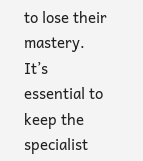to lose their mastery. It’s essential to keep the specialist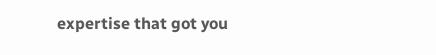expertise that got you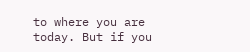to where you are today. But if you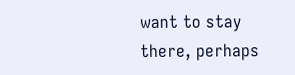want to stay there, perhaps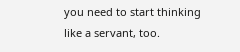you need to start thinking like a servant, too.